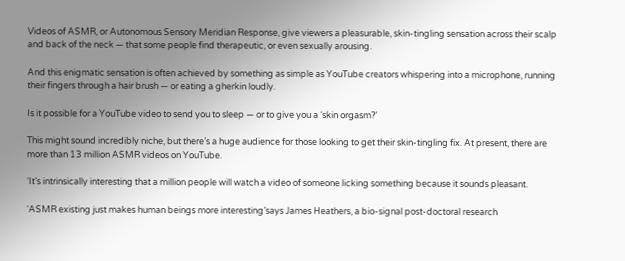Videos of ASMR, or Autonomous Sensory Meridian Response, give viewers a pleasurable, skin-tingling sensation across their scalp and back of the neck — that some people find therapeutic, or even sexually arousing.

And this enigmatic sensation is often achieved by something as simple as YouTube creators whispering into a microphone, running their fingers through a hair brush — or eating a gherkin loudly.

Is it possible for a YouTube video to send you to sleep — or to give you a ‘skin orgasm?’

This might sound incredibly niche, but there’s a huge audience for those looking to get their skin-tingling fix. At present, there are more than 13 million ASMR videos on YouTube.

‘It’s intrinsically interesting that a million people will watch a video of someone licking something because it sounds pleasant.

‘ASMR existing just makes human beings more interesting’says James Heathers, a bio-signal post-doctoral research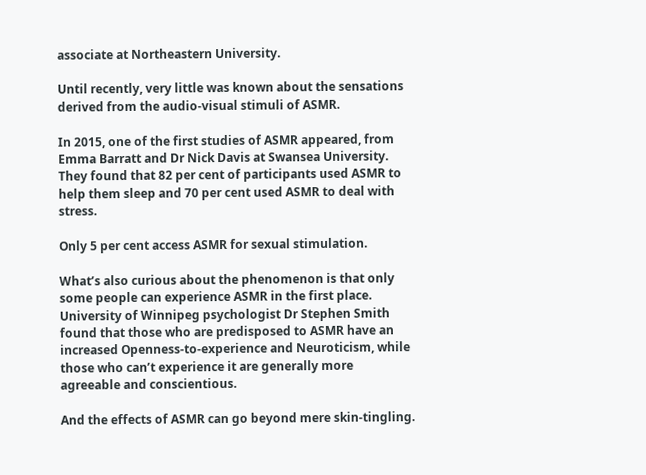associate at Northeastern University.

Until recently, very little was known about the sensations derived from the audio-visual stimuli of ASMR.

In 2015, one of the first studies of ASMR appeared, from Emma Barratt and Dr Nick Davis at Swansea University. They found that 82 per cent of participants used ASMR to help them sleep and 70 per cent used ASMR to deal with stress.

Only 5 per cent access ASMR for sexual stimulation.

What’s also curious about the phenomenon is that only some people can experience ASMR in the first place. University of Winnipeg psychologist Dr Stephen Smith found that those who are predisposed to ASMR have an increased Openness-to-experience and Neuroticism, while those who can’t experience it are generally more agreeable and conscientious.

And the effects of ASMR can go beyond mere skin-tingling.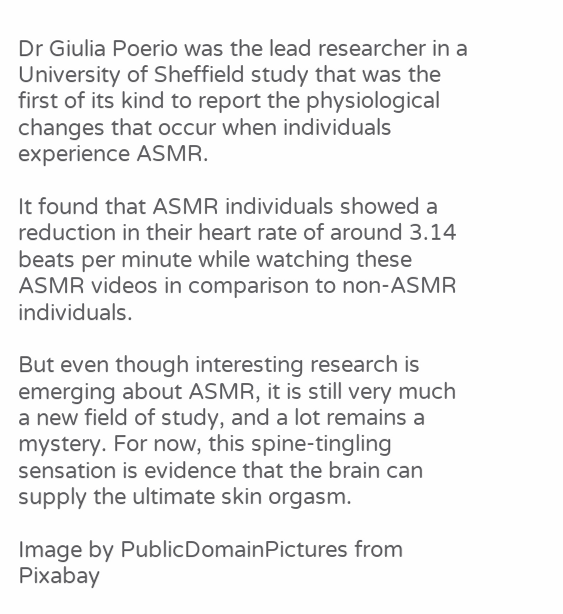Dr Giulia Poerio was the lead researcher in a University of Sheffield study that was the first of its kind to report the physiological changes that occur when individuals experience ASMR.

It found that ASMR individuals showed a reduction in their heart rate of around 3.14 beats per minute while watching these ASMR videos in comparison to non-ASMR individuals.

But even though interesting research is emerging about ASMR, it is still very much a new field of study, and a lot remains a mystery. For now, this spine-tingling sensation is evidence that the brain can supply the ultimate skin orgasm.

Image by PublicDomainPictures from Pixabay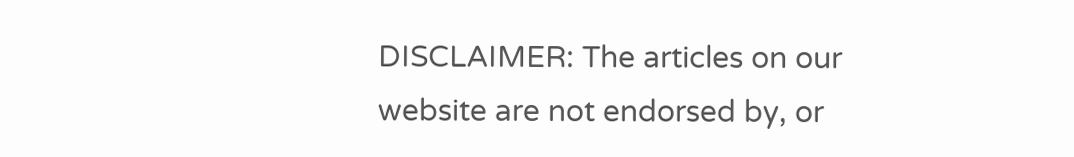DISCLAIMER: The articles on our website are not endorsed by, or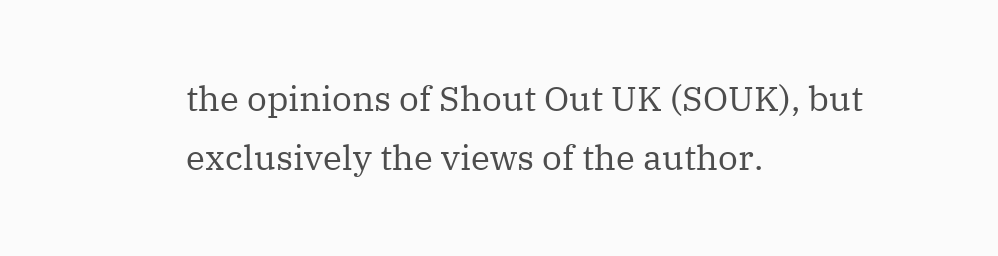the opinions of Shout Out UK (SOUK), but exclusively the views of the author.